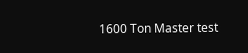1600 Ton Master test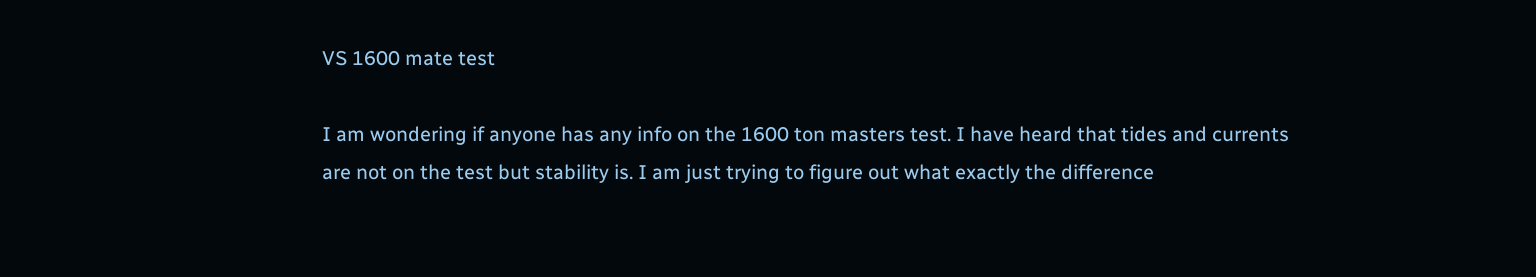VS 1600 mate test

I am wondering if anyone has any info on the 1600 ton masters test. I have heard that tides and currents are not on the test but stability is. I am just trying to figure out what exactly the difference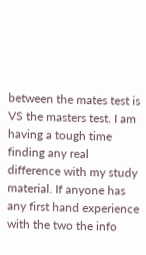between the mates test is VS the masters test. I am having a tough time finding any real difference with my study material. If anyone has any first hand experience with the two the info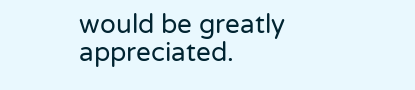would be greatly appreciated.